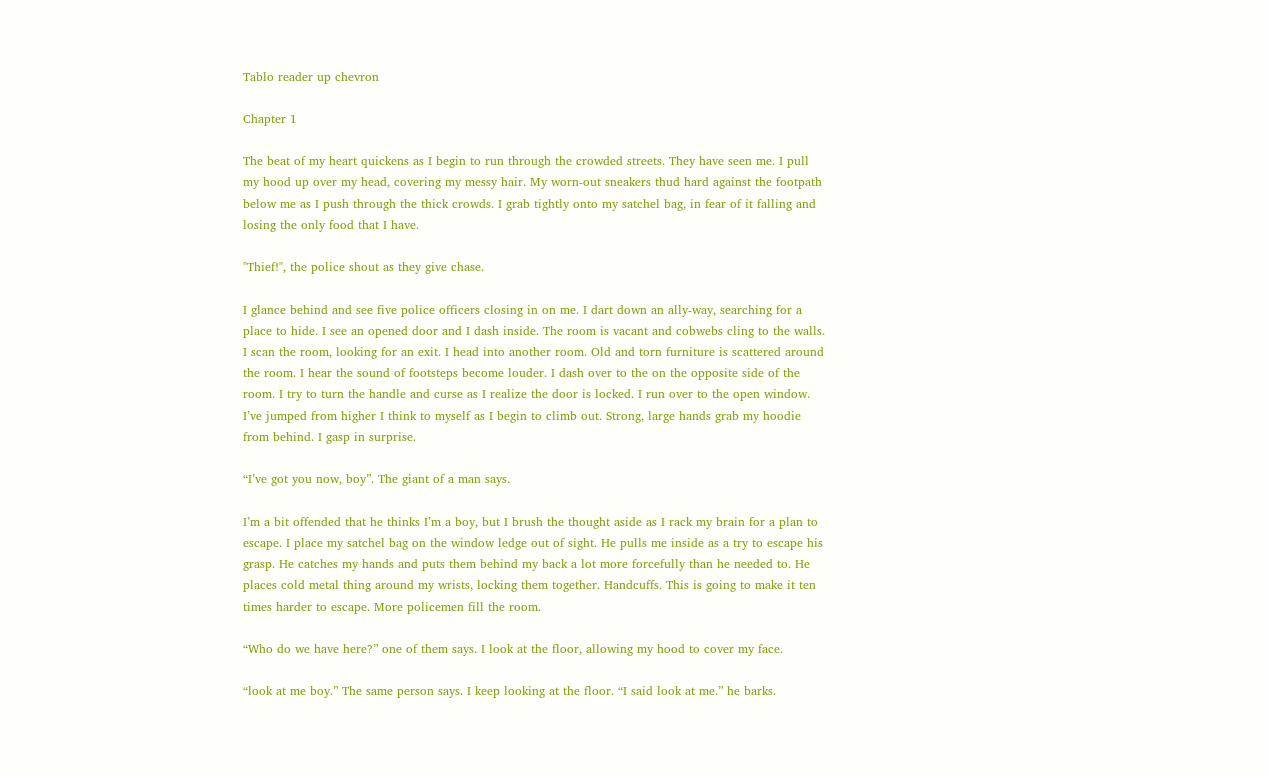Tablo reader up chevron

Chapter 1

The beat of my heart quickens as I begin to run through the crowded streets. They have seen me. I pull my hood up over my head, covering my messy hair. My worn-out sneakers thud hard against the footpath below me as I push through the thick crowds. I grab tightly onto my satchel bag, in fear of it falling and losing the only food that I have.

"Thief!", the police shout as they give chase.

I glance behind and see five police officers closing in on me. I dart down an ally-way, searching for a place to hide. I see an opened door and I dash inside. The room is vacant and cobwebs cling to the walls. I scan the room, looking for an exit. I head into another room. Old and torn furniture is scattered around the room. I hear the sound of footsteps become louder. I dash over to the on the opposite side of the room. I try to turn the handle and curse as I realize the door is locked. I run over to the open window. I’ve jumped from higher I think to myself as I begin to climb out. Strong, large hands grab my hoodie from behind. I gasp in surprise.

“I’ve got you now, boy”. The giant of a man says.

I’m a bit offended that he thinks I’m a boy, but I brush the thought aside as I rack my brain for a plan to escape. I place my satchel bag on the window ledge out of sight. He pulls me inside as a try to escape his grasp. He catches my hands and puts them behind my back a lot more forcefully than he needed to. He places cold metal thing around my wrists, locking them together. Handcuffs. This is going to make it ten times harder to escape. More policemen fill the room.

“Who do we have here?” one of them says. I look at the floor, allowing my hood to cover my face.

“look at me boy.” The same person says. I keep looking at the floor. “I said look at me.” he barks.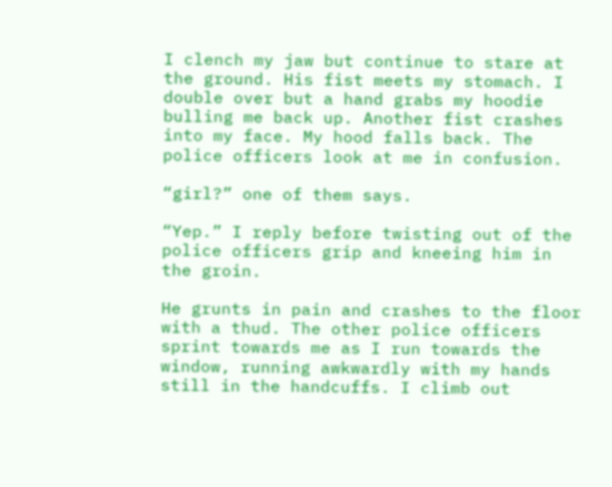I clench my jaw but continue to stare at the ground. His fist meets my stomach. I double over but a hand grabs my hoodie bulling me back up. Another fist crashes into my face. My hood falls back. The police officers look at me in confusion.

“girl?” one of them says.

“Yep.” I reply before twisting out of the police officers grip and kneeing him in the groin.

He grunts in pain and crashes to the floor with a thud. The other police officers sprint towards me as I run towards the window, running awkwardly with my hands still in the handcuffs. I climb out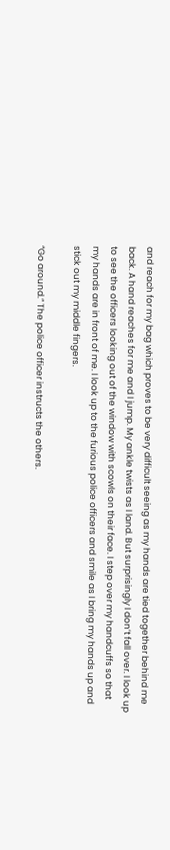and reach for my bag which proves to be very difficult seeing as my hands are tied together behind me back. A hand reaches for me and I jump. My ankle twists as I land. But surprisingly I don’t fall over. I look up to see the officers looking out of the window with scowls on their face. I step over my handcuffs so that my hands are in front of me. I look up to the furious police officers and smile as I bring my hands up and stick out my middle fingers.

“Go around.” The police officer instructs the others.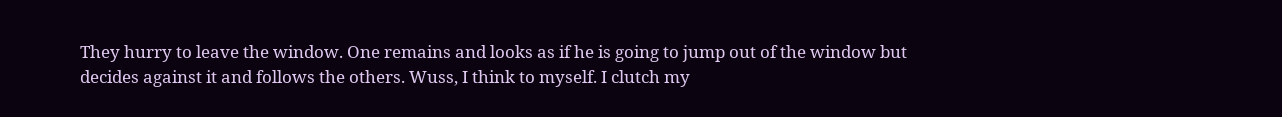They hurry to leave the window. One remains and looks as if he is going to jump out of the window but decides against it and follows the others. Wuss, I think to myself. I clutch my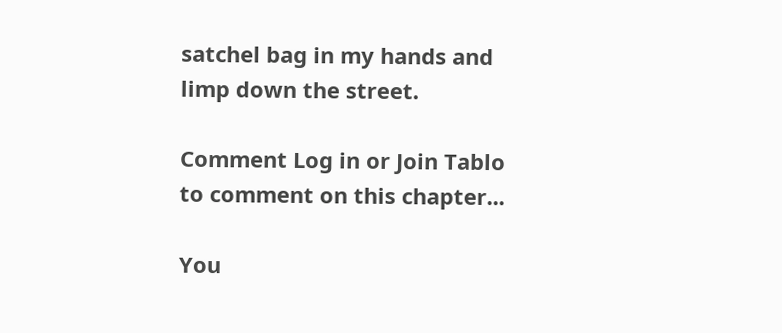satchel bag in my hands and limp down the street.

Comment Log in or Join Tablo to comment on this chapter...

You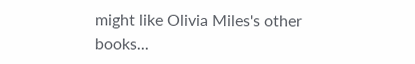might like Olivia Miles's other books...